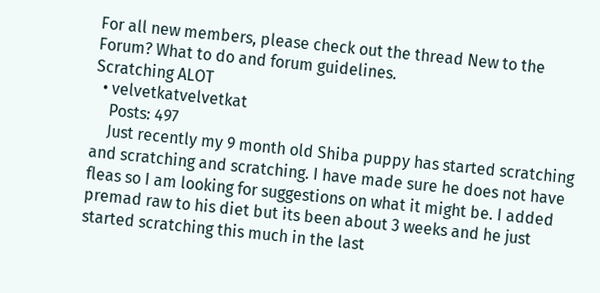For all new members, please check out the thread New to the Forum? What to do and forum guidelines.
Scratching ALOT
  • velvetkatvelvetkat
    Posts: 497
    Just recently my 9 month old Shiba puppy has started scratching and scratching and scratching. I have made sure he does not have fleas so I am looking for suggestions on what it might be. I added premad raw to his diet but its been about 3 weeks and he just started scratching this much in the last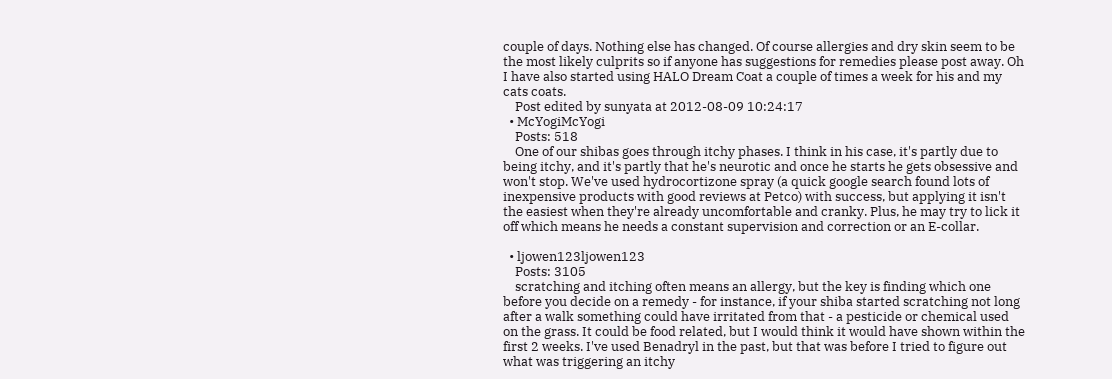couple of days. Nothing else has changed. Of course allergies and dry skin seem to be the most likely culprits so if anyone has suggestions for remedies please post away. Oh I have also started using HALO Dream Coat a couple of times a week for his and my cats coats.
    Post edited by sunyata at 2012-08-09 10:24:17
  • McYogiMcYogi
    Posts: 518
    One of our shibas goes through itchy phases. I think in his case, it's partly due to being itchy, and it's partly that he's neurotic and once he starts he gets obsessive and won't stop. We've used hydrocortizone spray (a quick google search found lots of inexpensive products with good reviews at Petco) with success, but applying it isn't the easiest when they're already uncomfortable and cranky. Plus, he may try to lick it off which means he needs a constant supervision and correction or an E-collar.

  • ljowen123ljowen123
    Posts: 3105
    scratching and itching often means an allergy, but the key is finding which one before you decide on a remedy - for instance, if your shiba started scratching not long after a walk something could have irritated from that - a pesticide or chemical used on the grass. It could be food related, but I would think it would have shown within the first 2 weeks. I've used Benadryl in the past, but that was before I tried to figure out what was triggering an itchy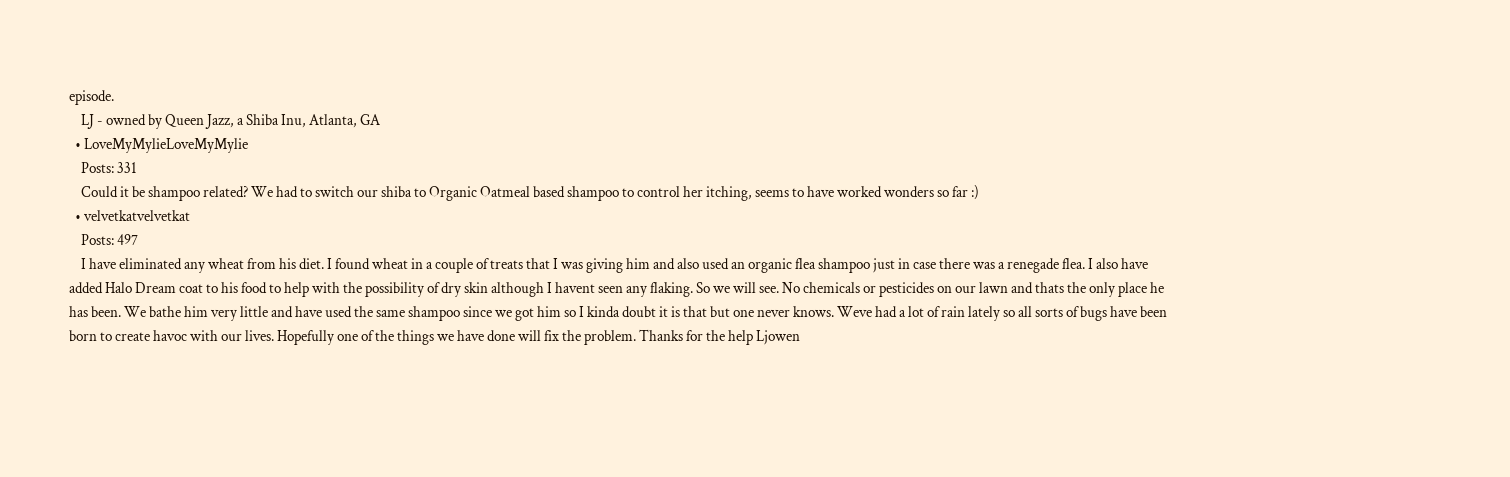episode.
    LJ - owned by Queen Jazz, a Shiba Inu, Atlanta, GA
  • LoveMyMylieLoveMyMylie
    Posts: 331
    Could it be shampoo related? We had to switch our shiba to Organic Oatmeal based shampoo to control her itching, seems to have worked wonders so far :)
  • velvetkatvelvetkat
    Posts: 497
    I have eliminated any wheat from his diet. I found wheat in a couple of treats that I was giving him and also used an organic flea shampoo just in case there was a renegade flea. I also have added Halo Dream coat to his food to help with the possibility of dry skin although I havent seen any flaking. So we will see. No chemicals or pesticides on our lawn and thats the only place he has been. We bathe him very little and have used the same shampoo since we got him so I kinda doubt it is that but one never knows. Weve had a lot of rain lately so all sorts of bugs have been born to create havoc with our lives. Hopefully one of the things we have done will fix the problem. Thanks for the help Ljowen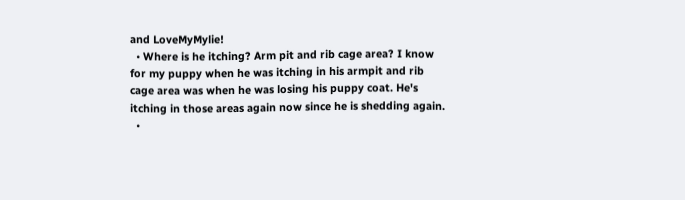and LoveMyMylie!
  • Where is he itching? Arm pit and rib cage area? I know for my puppy when he was itching in his armpit and rib cage area was when he was losing his puppy coat. He's itching in those areas again now since he is shedding again.
  •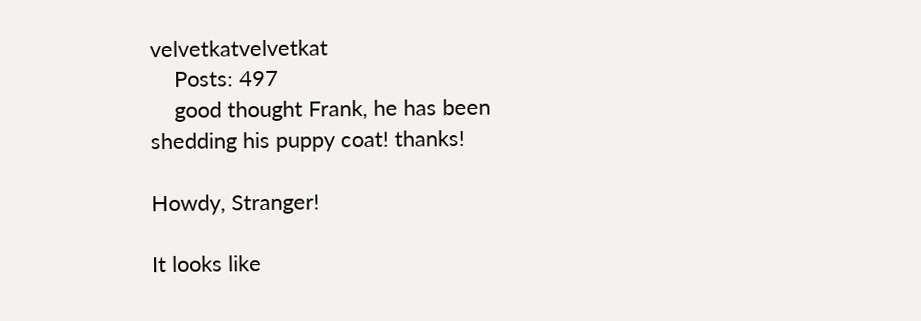velvetkatvelvetkat
    Posts: 497
    good thought Frank, he has been shedding his puppy coat! thanks!

Howdy, Stranger!

It looks like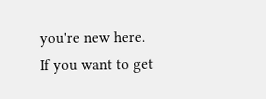you're new here. If you want to get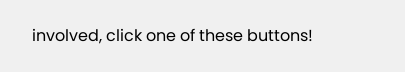involved, click one of these buttons!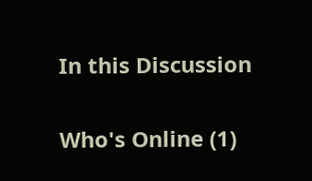In this Discussion

Who's Online (1)